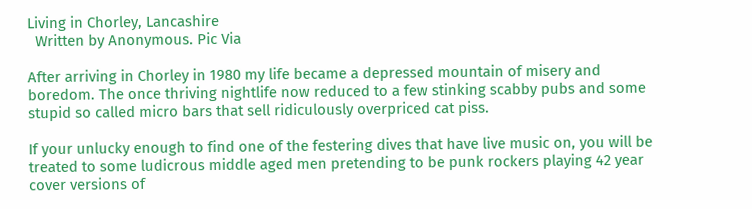Living in Chorley, Lancashire
  Written by Anonymous. Pic Via

After arriving in Chorley in 1980 my life became a depressed mountain of misery and boredom. The once thriving nightlife now reduced to a few stinking scabby pubs and some stupid so called micro bars that sell ridiculously overpriced cat piss.

If your unlucky enough to find one of the festering dives that have live music on, you will be treated to some ludicrous middle aged men pretending to be punk rockers playing 42 year cover versions of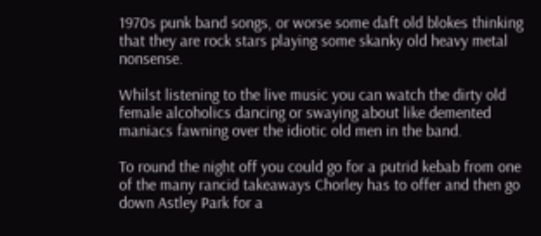1970s punk band songs, or worse some daft old blokes thinking that they are rock stars playing some skanky old heavy metal nonsense.

Whilst listening to the live music you can watch the dirty old female alcoholics dancing or swaying about like demented maniacs fawning over the idiotic old men in the band.

To round the night off you could go for a putrid kebab from one of the many rancid takeaways Chorley has to offer and then go down Astley Park for a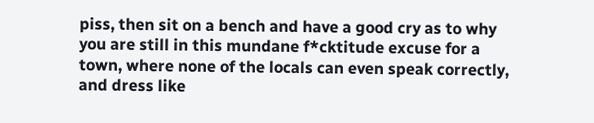piss, then sit on a bench and have a good cry as to why you are still in this mundane f*cktitude excuse for a town, where none of the locals can even speak correctly, and dress like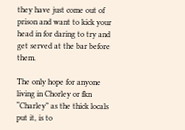they have just come out of prison and want to kick your head in for daring to try and get served at the bar before them.

The only hope for anyone living in Chorley or fkn “Charley” as the thick locals put it, is to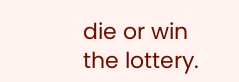die or win the lottery.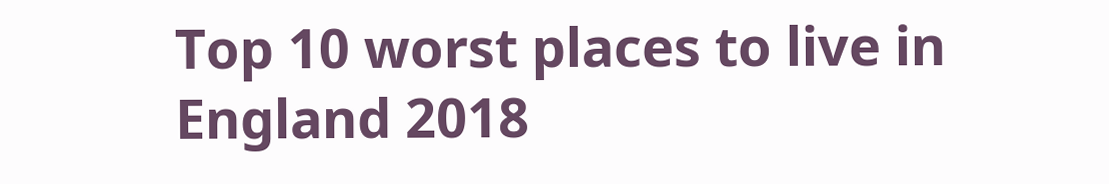Top 10 worst places to live in England 2018